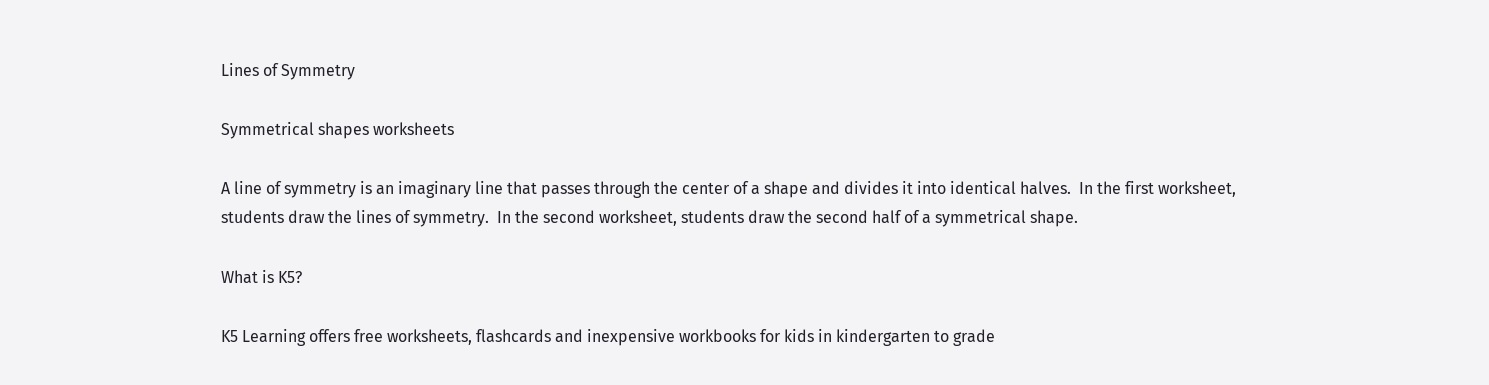Lines of Symmetry

Symmetrical shapes worksheets

A line of symmetry is an imaginary line that passes through the center of a shape and divides it into identical halves.  In the first worksheet, students draw the lines of symmetry.  In the second worksheet, students draw the second half of a symmetrical shape.

What is K5?

K5 Learning offers free worksheets, flashcards and inexpensive workbooks for kids in kindergarten to grade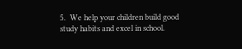5.  We help your children build good study habits and excel in school.